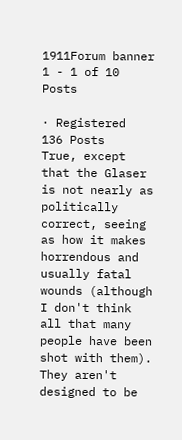1911Forum banner
1 - 1 of 10 Posts

· Registered
136 Posts
True, except that the Glaser is not nearly as politically correct, seeing as how it makes horrendous and usually fatal wounds (although I don't think all that many people have been shot with them). They aren't designed to be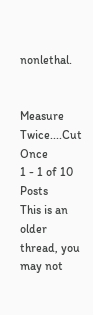nonlethal.


Measure Twice....Cut Once
1 - 1 of 10 Posts
This is an older thread, you may not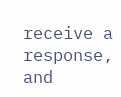receive a response, and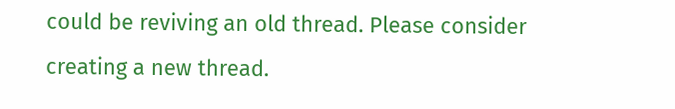could be reviving an old thread. Please consider creating a new thread.